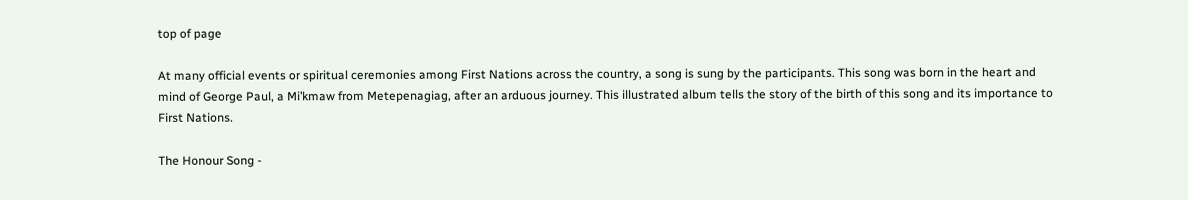top of page

At many official events or spiritual ceremonies among First Nations across the country, a song is sung by the participants. This song was born in the heart and mind of George Paul, a Mi’kmaw from Metepenagiag, after an arduous journey. This illustrated album tells the story of the birth of this song and its importance to First Nations.

The Honour Song -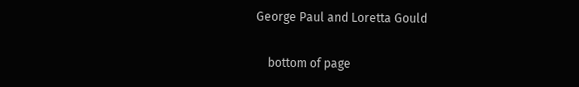George Paul and Loretta Gould

    bottom of page